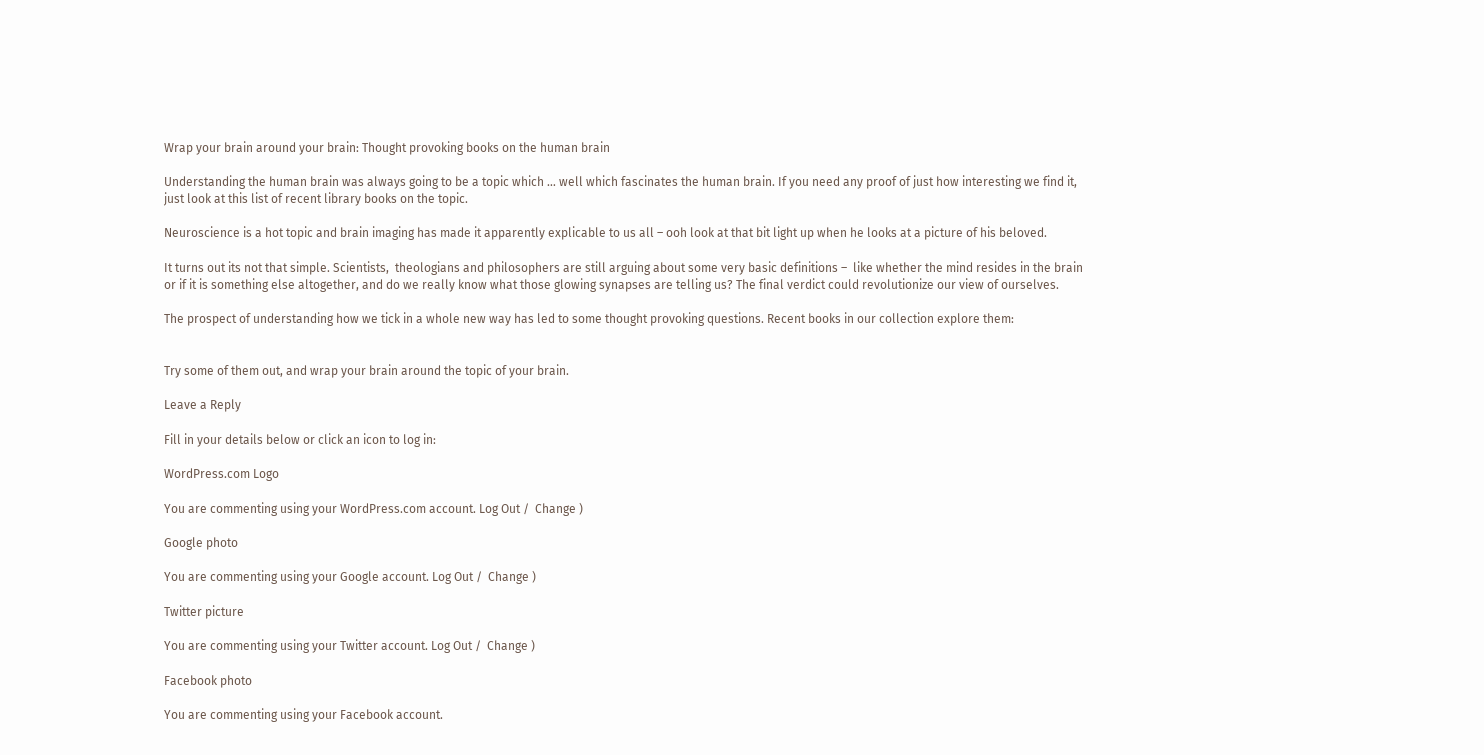Wrap your brain around your brain: Thought provoking books on the human brain

Understanding the human brain was always going to be a topic which … well which fascinates the human brain. If you need any proof of just how interesting we find it, just look at this list of recent library books on the topic.

Neuroscience is a hot topic and brain imaging has made it apparently explicable to us all – ooh look at that bit light up when he looks at a picture of his beloved.

It turns out its not that simple. Scientists,  theologians and philosophers are still arguing about some very basic definitions –  like whether the mind resides in the brain or if it is something else altogether, and do we really know what those glowing synapses are telling us? The final verdict could revolutionize our view of ourselves.

The prospect of understanding how we tick in a whole new way has led to some thought provoking questions. Recent books in our collection explore them:


Try some of them out, and wrap your brain around the topic of your brain.

Leave a Reply

Fill in your details below or click an icon to log in:

WordPress.com Logo

You are commenting using your WordPress.com account. Log Out /  Change )

Google photo

You are commenting using your Google account. Log Out /  Change )

Twitter picture

You are commenting using your Twitter account. Log Out /  Change )

Facebook photo

You are commenting using your Facebook account.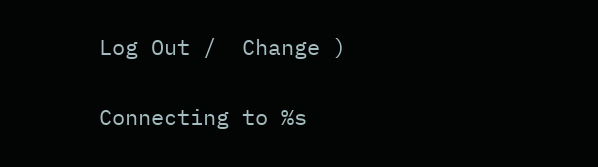Log Out /  Change )

Connecting to %s